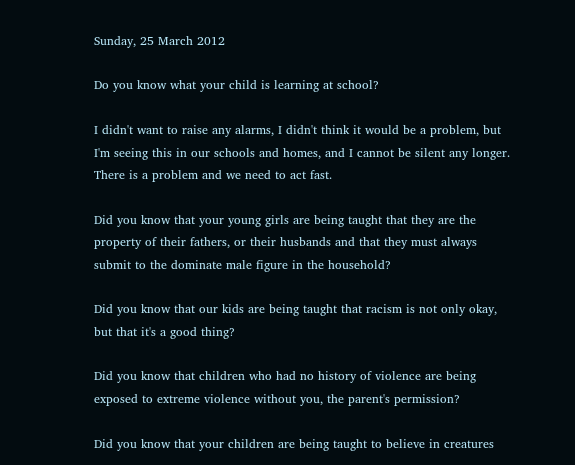Sunday, 25 March 2012

Do you know what your child is learning at school?

I didn't want to raise any alarms, I didn't think it would be a problem, but I'm seeing this in our schools and homes, and I cannot be silent any longer. There is a problem and we need to act fast.

Did you know that your young girls are being taught that they are the property of their fathers, or their husbands and that they must always submit to the dominate male figure in the household?

Did you know that our kids are being taught that racism is not only okay, but that it's a good thing?

Did you know that children who had no history of violence are being exposed to extreme violence without you, the parent's permission?

Did you know that your children are being taught to believe in creatures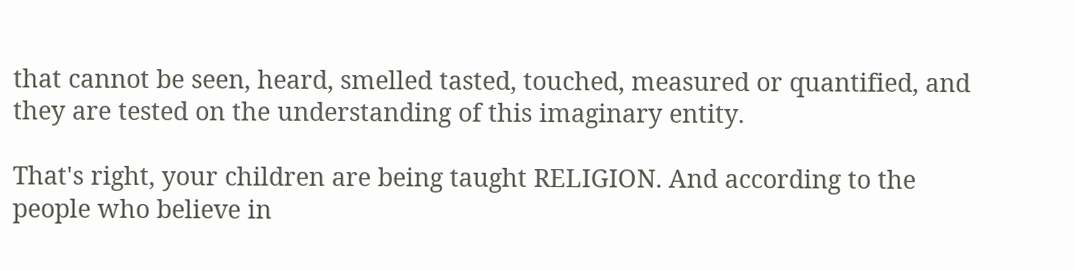that cannot be seen, heard, smelled tasted, touched, measured or quantified, and they are tested on the understanding of this imaginary entity.

That's right, your children are being taught RELIGION. And according to the people who believe in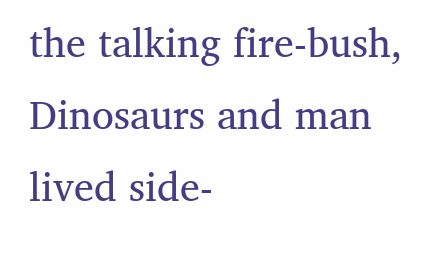the talking fire-bush, Dinosaurs and man lived side-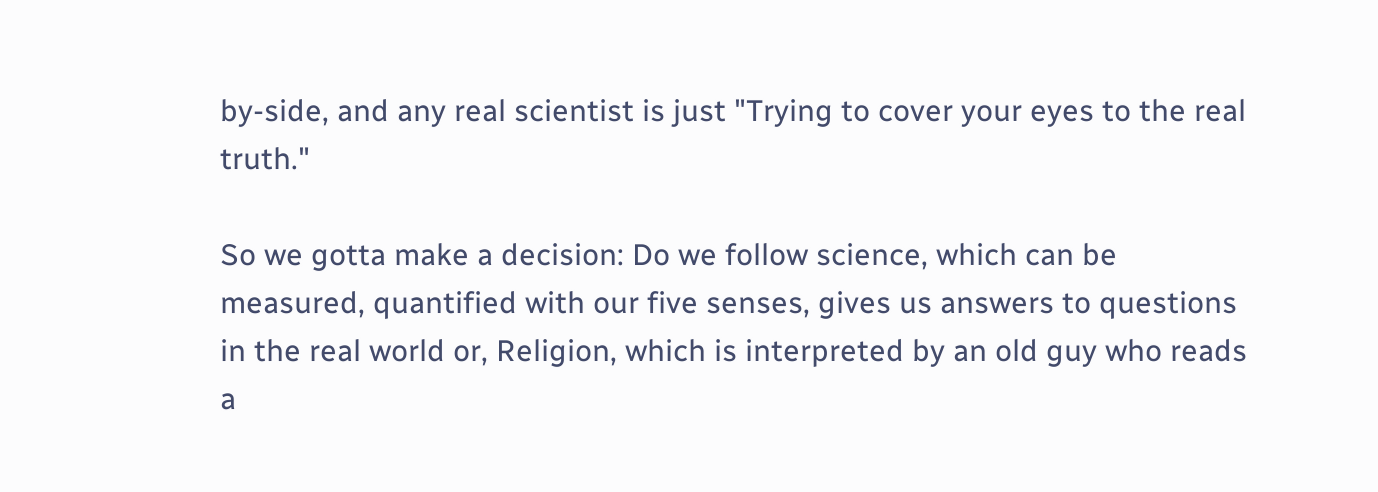by-side, and any real scientist is just "Trying to cover your eyes to the real truth."

So we gotta make a decision: Do we follow science, which can be measured, quantified with our five senses, gives us answers to questions in the real world or, Religion, which is interpreted by an old guy who reads a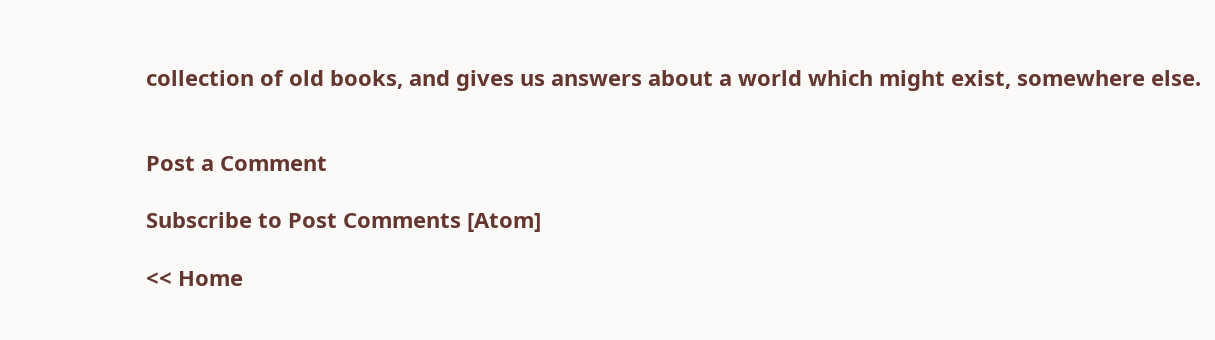collection of old books, and gives us answers about a world which might exist, somewhere else.


Post a Comment

Subscribe to Post Comments [Atom]

<< Home